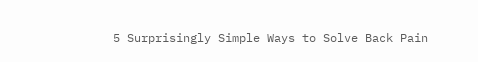5 Surprisingly Simple Ways to Solve Back Pain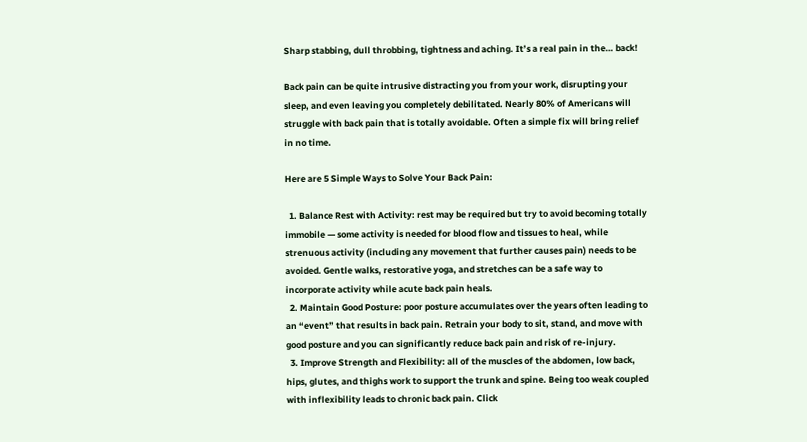Sharp stabbing, dull throbbing, tightness and aching. It’s a real pain in the… back!

Back pain can be quite intrusive distracting you from your work, disrupting your sleep, and even leaving you completely debilitated. Nearly 80% of Americans will struggle with back pain that is totally avoidable. Often a simple fix will bring relief in no time.

Here are 5 Simple Ways to Solve Your Back Pain:

  1. Balance Rest with Activity: rest may be required but try to avoid becoming totally immobile — some activity is needed for blood flow and tissues to heal, while strenuous activity (including any movement that further causes pain) needs to be avoided. Gentle walks, restorative yoga, and stretches can be a safe way to incorporate activity while acute back pain heals.
  2. Maintain Good Posture: poor posture accumulates over the years often leading to an “event” that results in back pain. Retrain your body to sit, stand, and move with good posture and you can significantly reduce back pain and risk of re-injury.
  3. Improve Strength and Flexibility: all of the muscles of the abdomen, low back, hips, glutes, and thighs work to support the trunk and spine. Being too weak coupled with inflexibility leads to chronic back pain. Click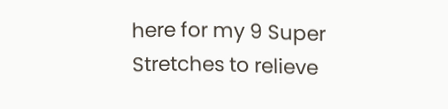here for my 9 Super Stretches to relieve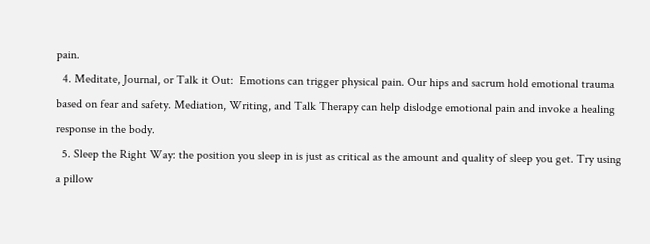pain.
  4. Meditate, Journal, or Talk it Out:  Emotions can trigger physical pain. Our hips and sacrum hold emotional trauma based on fear and safety. Mediation, Writing, and Talk Therapy can help dislodge emotional pain and invoke a healing response in the body.
  5. Sleep the Right Way: the position you sleep in is just as critical as the amount and quality of sleep you get. Try using a pillow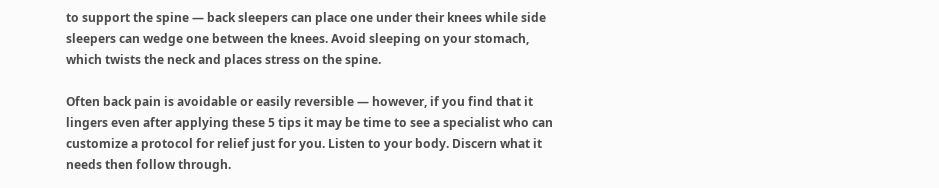to support the spine — back sleepers can place one under their knees while side sleepers can wedge one between the knees. Avoid sleeping on your stomach, which twists the neck and places stress on the spine.

Often back pain is avoidable or easily reversible — however, if you find that it lingers even after applying these 5 tips it may be time to see a specialist who can customize a protocol for relief just for you. Listen to your body. Discern what it needs then follow through.